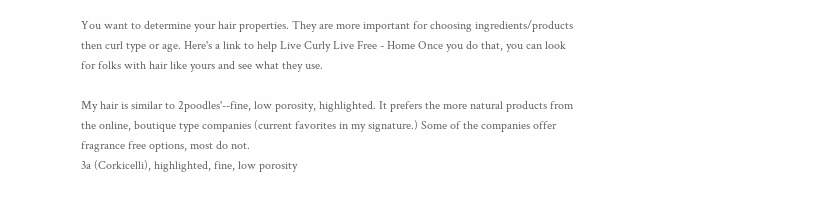You want to determine your hair properties. They are more important for choosing ingredients/products then curl type or age. Here's a link to help Live Curly Live Free - Home Once you do that, you can look for folks with hair like yours and see what they use.

My hair is similar to 2poodles'--fine, low porosity, highlighted. It prefers the more natural products from the online, boutique type companies (current favorites in my signature.) Some of the companies offer fragrance free options, most do not.
3a (Corkicelli), highlighted, fine, low porosity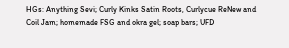HGs: Anything Sevi; Curly Kinks Satin Roots, Curlycue ReNew and Coil Jam; homemade FSG and okra gel; soap bars; UFD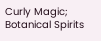Curly Magic; Botanical Spirits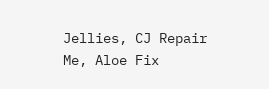Jellies, CJ Repair Me, Aloe Fix